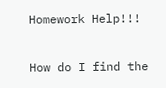Homework Help!!!

How do I find the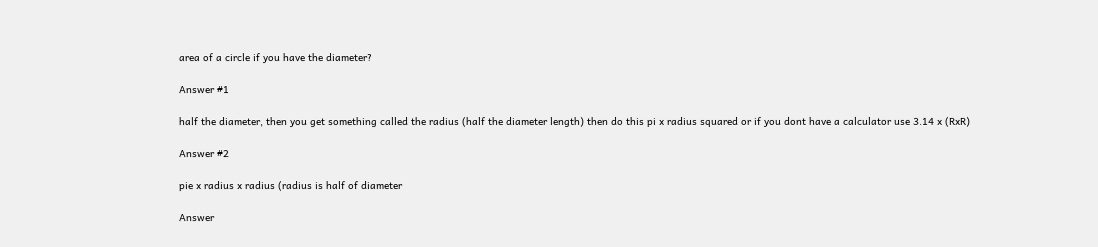area of a circle if you have the diameter?

Answer #1

half the diameter, then you get something called the radius (half the diameter length) then do this pi x radius squared or if you dont have a calculator use 3.14 x (RxR)

Answer #2

pie x radius x radius (radius is half of diameter

Answer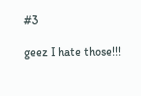#3

geez I hate those!!!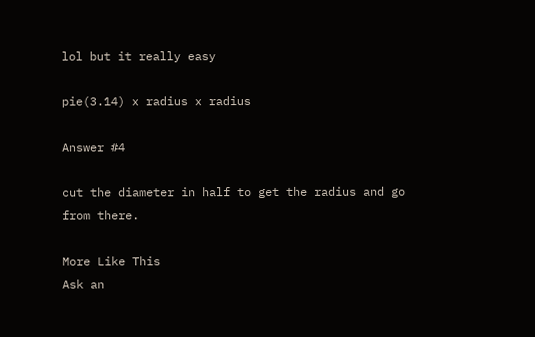lol but it really easy

pie(3.14) x radius x radius

Answer #4

cut the diameter in half to get the radius and go from there.

More Like This
Ask an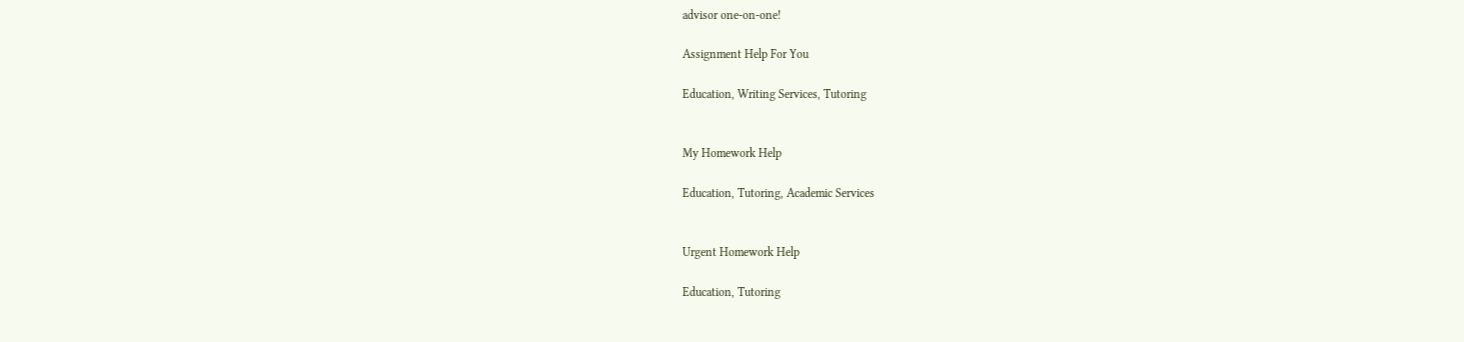advisor one-on-one!

Assignment Help For You

Education, Writing Services, Tutoring


My Homework Help

Education, Tutoring, Academic Services


Urgent Homework Help

Education, Tutoring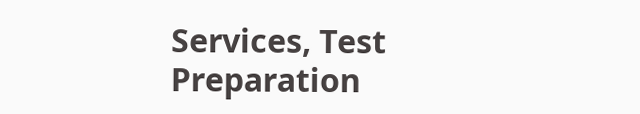Services, Test Preparation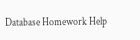Database Homework Help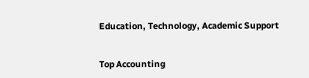Education, Technology, Academic Support


Top Accounting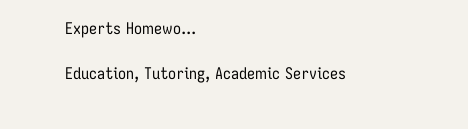Experts Homewo...

Education, Tutoring, Academic Services